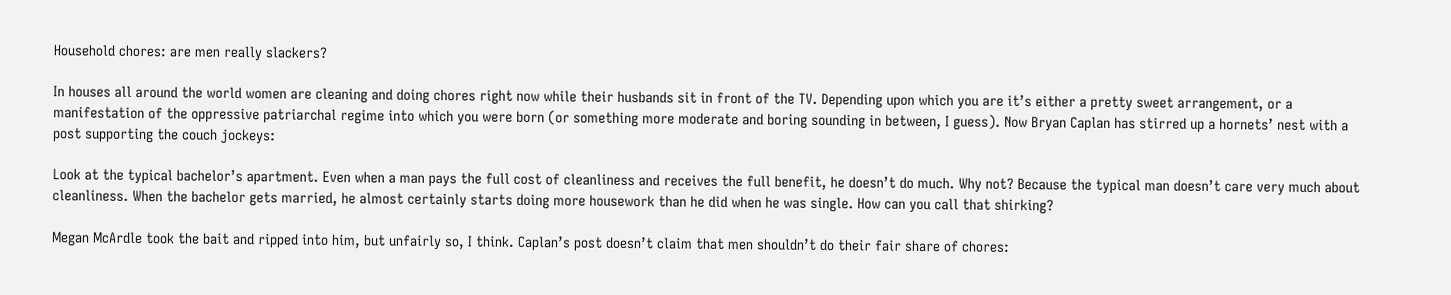Household chores: are men really slackers?

In houses all around the world women are cleaning and doing chores right now while their husbands sit in front of the TV. Depending upon which you are it’s either a pretty sweet arrangement, or a manifestation of the oppressive patriarchal regime into which you were born (or something more moderate and boring sounding in between, I guess). Now Bryan Caplan has stirred up a hornets’ nest with a post supporting the couch jockeys:

Look at the typical bachelor’s apartment. Even when a man pays the full cost of cleanliness and receives the full benefit, he doesn’t do much. Why not? Because the typical man doesn’t care very much about cleanliness. When the bachelor gets married, he almost certainly starts doing more housework than he did when he was single. How can you call that shirking?

Megan McArdle took the bait and ripped into him, but unfairly so, I think. Caplan’s post doesn’t claim that men shouldn’t do their fair share of chores: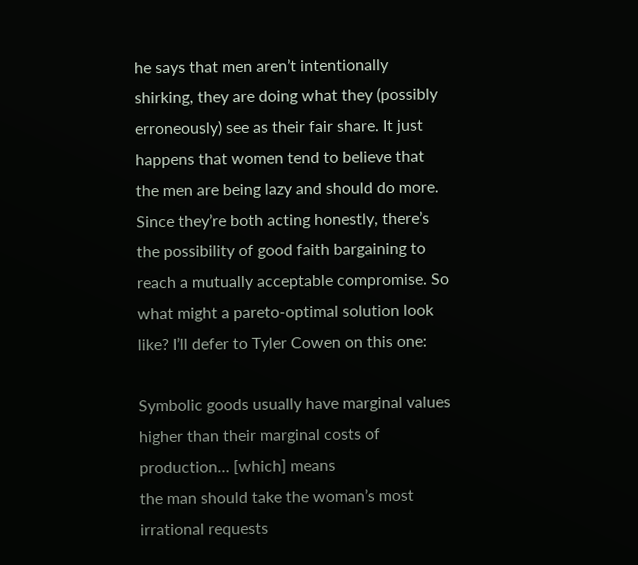he says that men aren’t intentionally shirking, they are doing what they (possibly erroneously) see as their fair share. It just happens that women tend to believe that the men are being lazy and should do more. Since they’re both acting honestly, there’s the possibility of good faith bargaining to reach a mutually acceptable compromise. So what might a pareto-optimal solution look like? I’ll defer to Tyler Cowen on this one:

Symbolic goods usually have marginal values higher than their marginal costs of production… [which] means
the man should take the woman’s most irrational requests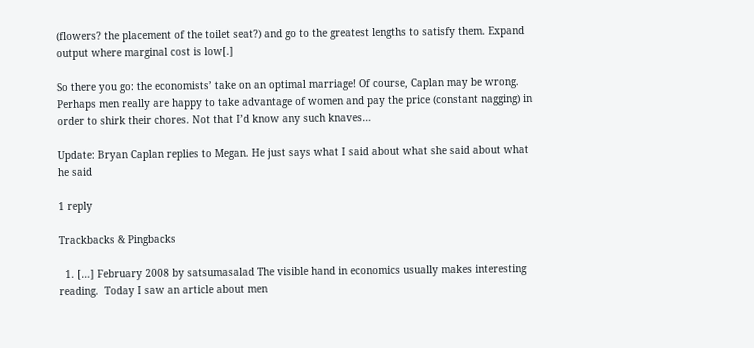(flowers? the placement of the toilet seat?) and go to the greatest lengths to satisfy them. Expand output where marginal cost is low[.]

So there you go: the economists’ take on an optimal marriage! Of course, Caplan may be wrong. Perhaps men really are happy to take advantage of women and pay the price (constant nagging) in order to shirk their chores. Not that I’d know any such knaves…

Update: Bryan Caplan replies to Megan. He just says what I said about what she said about what he said

1 reply

Trackbacks & Pingbacks

  1. […] February 2008 by satsumasalad The visible hand in economics usually makes interesting reading.  Today I saw an article about men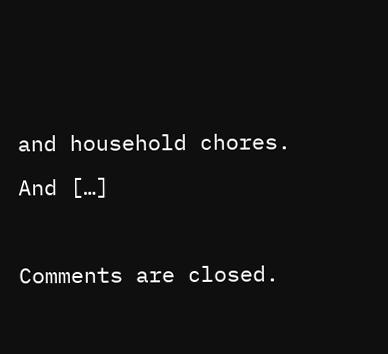and household chores.  And […]

Comments are closed.